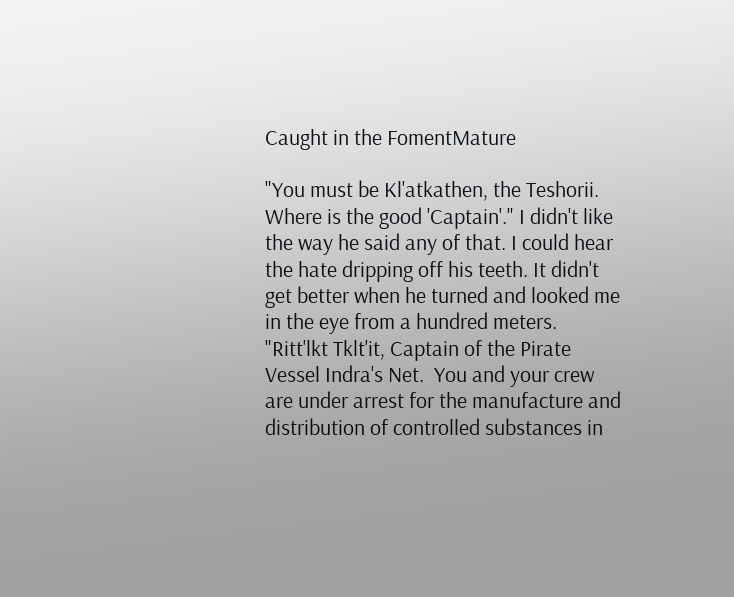Caught in the FomentMature

"You must be Kl'atkathen, the Teshorii. Where is the good 'Captain'." I didn't like the way he said any of that. I could hear the hate dripping off his teeth. It didn't get better when he turned and looked me in the eye from a hundred meters. "Ritt'lkt Tklt'it, Captain of the Pirate Vessel Indra's Net.  You and your crew are under arrest for the manufacture and distribution of controlled substances in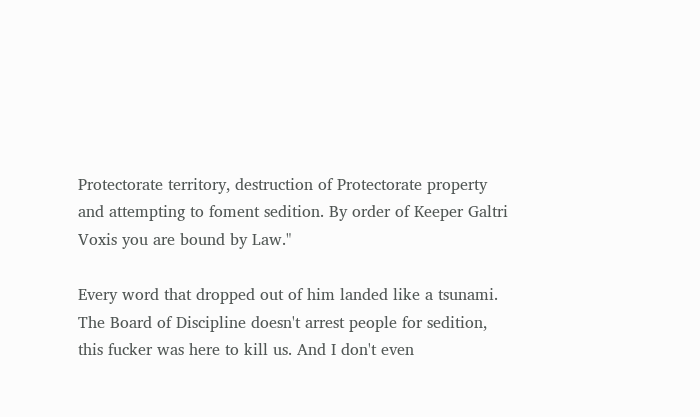Protectorate territory, destruction of Protectorate property and attempting to foment sedition. By order of Keeper Galtri Voxis you are bound by Law."

Every word that dropped out of him landed like a tsunami. The Board of Discipline doesn't arrest people for sedition, this fucker was here to kill us. And I don't even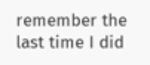remember the last time I did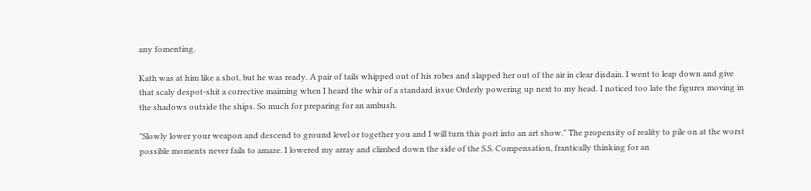any fomenting.

Kath was at him like a shot, but he was ready. A pair of tails whipped out of his robes and slapped her out of the air in clear disdain. I went to leap down and give that scaly despot-shit a corrective maiming when I heard the whir of a standard issue Orderly powering up next to my head. I noticed too late the figures moving in the shadows outside the ships. So much for preparing for an ambush.

"Slowly lower your weapon and descend to ground level or together you and I will turn this port into an art show." The propensity of reality to pile on at the worst possible moments never fails to amaze. I lowered my array and climbed down the side of the S.S. Compensation, frantically thinking for an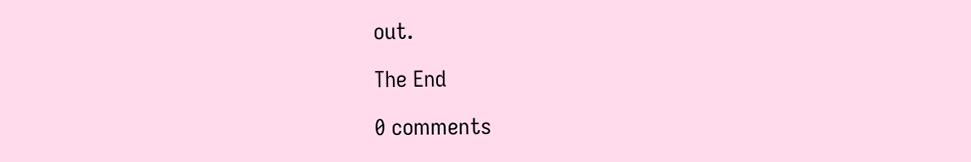out.

The End

0 comments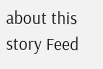about this story Feed